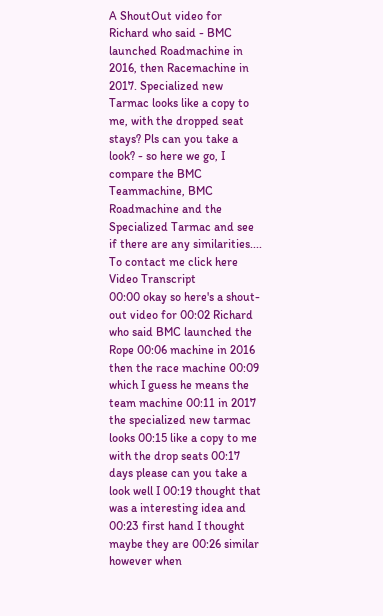A ShoutOut video for Richard who said - BMC launched Roadmachine in 2016, then Racemachine in 2017. Specialized new Tarmac looks like a copy to me, with the dropped seat stays? Pls can you take a look? - so here we go, I compare the BMC Teammachine, BMC Roadmachine and the Specialized Tarmac and see if there are any similarities....
To contact me click here
Video Transcript
00:00 okay so here's a shout-out video for 00:02 Richard who said BMC launched the Rope 00:06 machine in 2016 then the race machine 00:09 which I guess he means the team machine 00:11 in 2017 the specialized new tarmac looks 00:15 like a copy to me with the drop seats 00:17 days please can you take a look well I 00:19 thought that was a interesting idea and 00:23 first hand I thought maybe they are 00:26 similar however when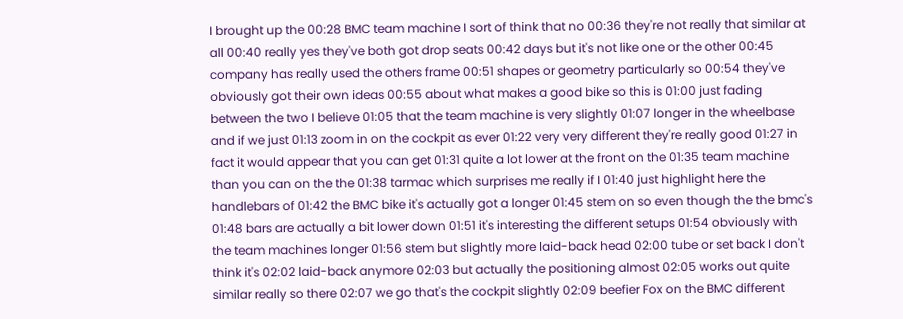I brought up the 00:28 BMC team machine I sort of think that no 00:36 they're not really that similar at all 00:40 really yes they've both got drop seats 00:42 days but it's not like one or the other 00:45 company has really used the others frame 00:51 shapes or geometry particularly so 00:54 they've obviously got their own ideas 00:55 about what makes a good bike so this is 01:00 just fading between the two I believe 01:05 that the team machine is very slightly 01:07 longer in the wheelbase and if we just 01:13 zoom in on the cockpit as ever 01:22 very very different they're really good 01:27 in fact it would appear that you can get 01:31 quite a lot lower at the front on the 01:35 team machine than you can on the the 01:38 tarmac which surprises me really if I 01:40 just highlight here the handlebars of 01:42 the BMC bike it's actually got a longer 01:45 stem on so even though the the bmc's 01:48 bars are actually a bit lower down 01:51 it's interesting the different setups 01:54 obviously with the team machines longer 01:56 stem but slightly more laid-back head 02:00 tube or set back I don't think it's 02:02 laid-back anymore 02:03 but actually the positioning almost 02:05 works out quite similar really so there 02:07 we go that's the cockpit slightly 02:09 beefier Fox on the BMC different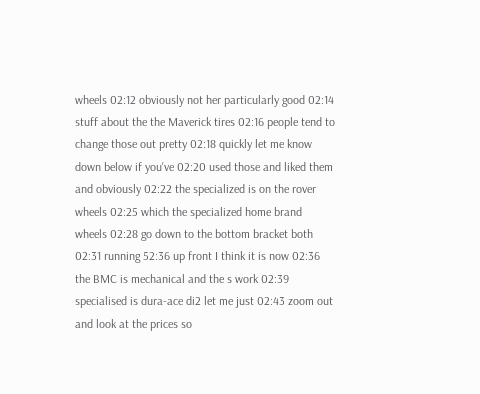wheels 02:12 obviously not her particularly good 02:14 stuff about the the Maverick tires 02:16 people tend to change those out pretty 02:18 quickly let me know down below if you've 02:20 used those and liked them and obviously 02:22 the specialized is on the rover wheels 02:25 which the specialized home brand wheels 02:28 go down to the bottom bracket both 02:31 running 52:36 up front I think it is now 02:36 the BMC is mechanical and the s work 02:39 specialised is dura-ace di2 let me just 02:43 zoom out and look at the prices so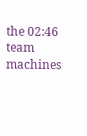the 02:46 team machines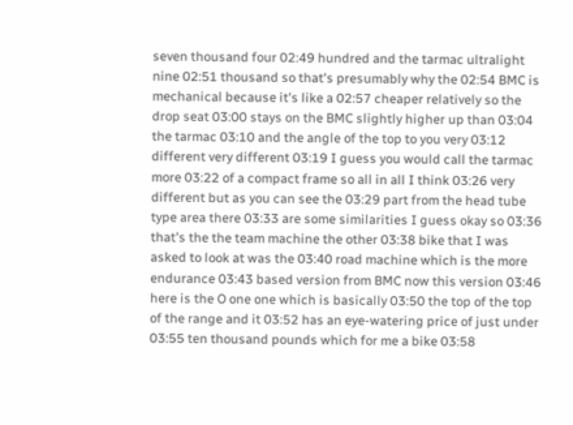seven thousand four 02:49 hundred and the tarmac ultralight nine 02:51 thousand so that's presumably why the 02:54 BMC is mechanical because it's like a 02:57 cheaper relatively so the drop seat 03:00 stays on the BMC slightly higher up than 03:04 the tarmac 03:10 and the angle of the top to you very 03:12 different very different 03:19 I guess you would call the tarmac more 03:22 of a compact frame so all in all I think 03:26 very different but as you can see the 03:29 part from the head tube type area there 03:33 are some similarities I guess okay so 03:36 that's the the team machine the other 03:38 bike that I was asked to look at was the 03:40 road machine which is the more endurance 03:43 based version from BMC now this version 03:46 here is the O one one which is basically 03:50 the top of the top of the range and it 03:52 has an eye-watering price of just under 03:55 ten thousand pounds which for me a bike 03:58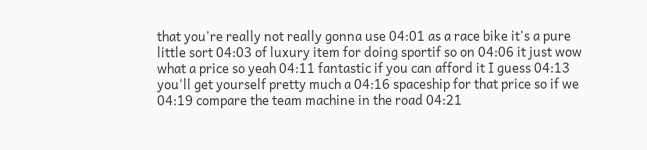that you're really not really gonna use 04:01 as a race bike it's a pure little sort 04:03 of luxury item for doing sportif so on 04:06 it just wow what a price so yeah 04:11 fantastic if you can afford it I guess 04:13 you'll get yourself pretty much a 04:16 spaceship for that price so if we 04:19 compare the team machine in the road 04:21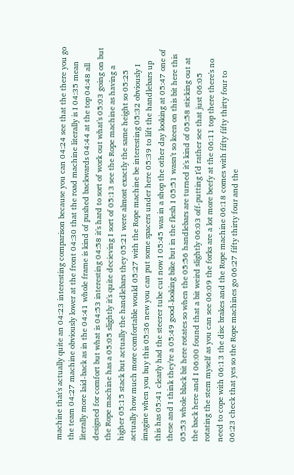machine that's actually quite an 04:23 interesting comparison because you can 04:24 see that the there you go the team 04:27 machine obviously lower at the front 04:30 that the road machine literally is I 04:35 mean literally more laid-back as in the 04:41 whole frame is kind of pushed backwards 04:44 at the top 04:48 all designed for comfort but what is 04:53 interesting 04:58 it's hard to sort of work out what's 05:03 going on but the Rope machine has a 05:05 slightly it's quite decieving I sort of 05:13 see the Rope machine as having a higher 05:15 stack but actually the handlebars they 05:21 were almost exactly the same height so 05:25 actually how much more comfortable would 05:27 with the Rope machine be interesting 05:32 obviously I imagine when you buy this 05:36 new you can put some spacers under here 05:39 to lift the handlebars up this has 05:41 clearly had the steerer tube cut now I 05:45 was in a shop the other day looking at 05:47 one of these and I think they're a 05:49 good-looking bike but in the flesh I 05:51 wasn't so keen on this bit here this 05:53 whole black bit here rotates so when the 05:56 handlebars are turned it's kind of 05:58 sticking out at the back here and I 06:00 found that a bit weird slightly 06:03 off-putting I'd rather see that just 06:05 rotating the stem myself as you can see 06:09 the forks are a lot more beefy at the 06:11 top there there's no need to cope with 06:13 the disc brakes and the Rope machine 06:18 comes with fifty fifty thirty four to 06:23 check that yes so the Rope machines go 06:27 fifty thirty four and the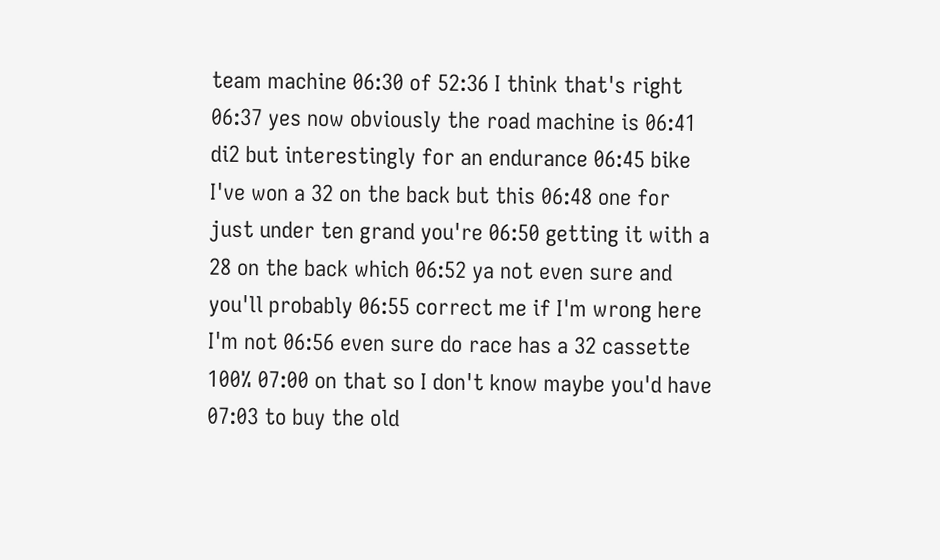team machine 06:30 of 52:36 I think that's right 06:37 yes now obviously the road machine is 06:41 di2 but interestingly for an endurance 06:45 bike I've won a 32 on the back but this 06:48 one for just under ten grand you're 06:50 getting it with a 28 on the back which 06:52 ya not even sure and you'll probably 06:55 correct me if I'm wrong here I'm not 06:56 even sure do race has a 32 cassette 100% 07:00 on that so I don't know maybe you'd have 07:03 to buy the old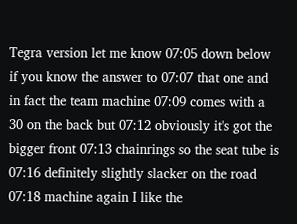Tegra version let me know 07:05 down below if you know the answer to 07:07 that one and in fact the team machine 07:09 comes with a 30 on the back but 07:12 obviously it's got the bigger front 07:13 chainrings so the seat tube is 07:16 definitely slightly slacker on the road 07:18 machine again I like the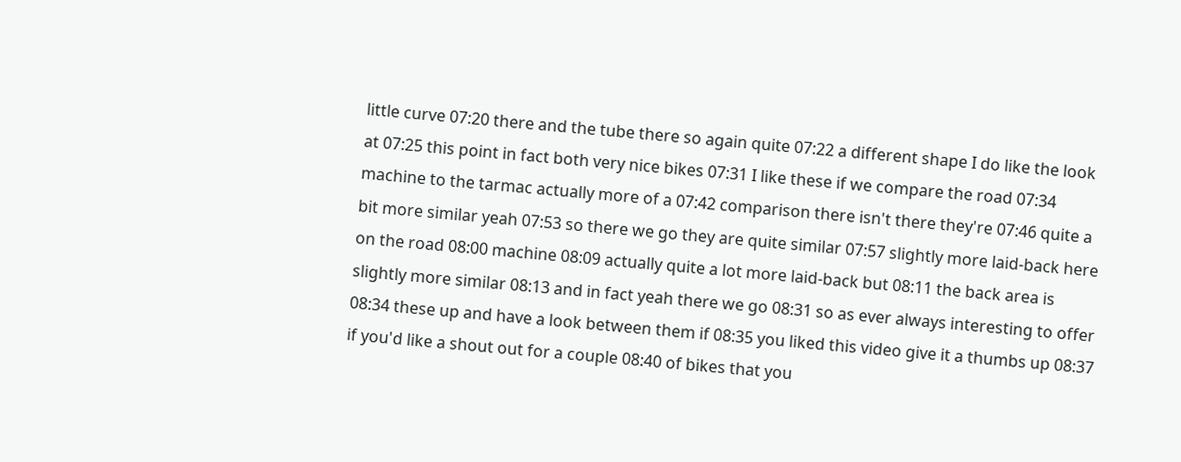little curve 07:20 there and the tube there so again quite 07:22 a different shape I do like the look at 07:25 this point in fact both very nice bikes 07:31 I like these if we compare the road 07:34 machine to the tarmac actually more of a 07:42 comparison there isn't there they're 07:46 quite a bit more similar yeah 07:53 so there we go they are quite similar 07:57 slightly more laid-back here on the road 08:00 machine 08:09 actually quite a lot more laid-back but 08:11 the back area is slightly more similar 08:13 and in fact yeah there we go 08:31 so as ever always interesting to offer 08:34 these up and have a look between them if 08:35 you liked this video give it a thumbs up 08:37 if you'd like a shout out for a couple 08:40 of bikes that you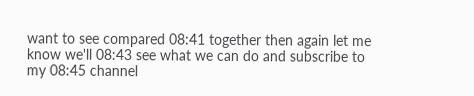want to see compared 08:41 together then again let me know we'll 08:43 see what we can do and subscribe to my 08:45 channel